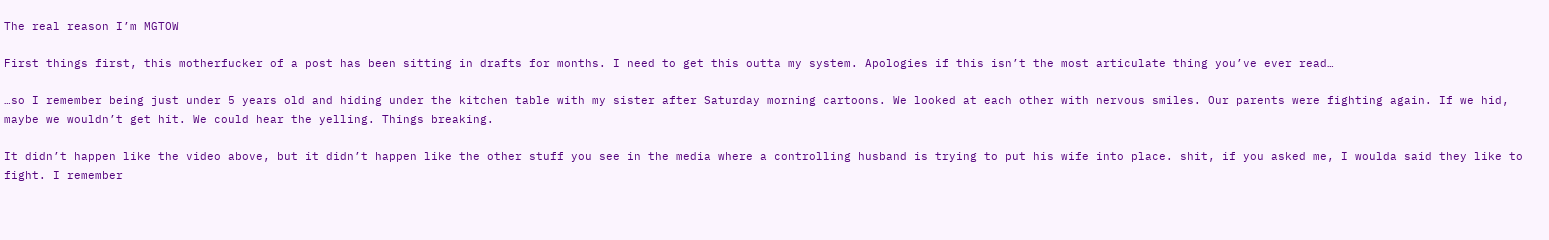The real reason I’m MGTOW

First things first, this motherfucker of a post has been sitting in drafts for months. I need to get this outta my system. Apologies if this isn’t the most articulate thing you’ve ever read…

…so I remember being just under 5 years old and hiding under the kitchen table with my sister after Saturday morning cartoons. We looked at each other with nervous smiles. Our parents were fighting again. If we hid, maybe we wouldn’t get hit. We could hear the yelling. Things breaking.

It didn’t happen like the video above, but it didn’t happen like the other stuff you see in the media where a controlling husband is trying to put his wife into place. shit, if you asked me, I woulda said they like to fight. I remember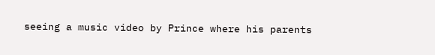seeing a music video by Prince where his parents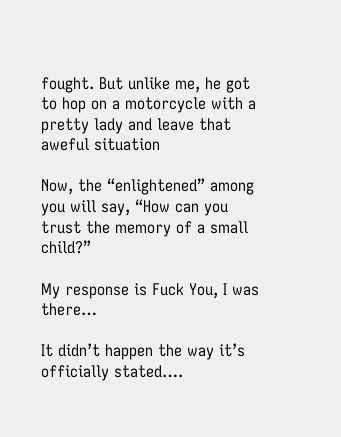fought. But unlike me, he got to hop on a motorcycle with a pretty lady and leave that aweful situation

Now, the “enlightened” among you will say, “How can you trust the memory of a small child?”

My response is Fuck You, I was there…

It didn’t happen the way it’s officially stated….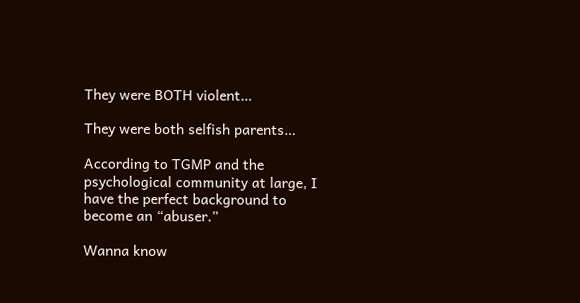They were BOTH violent…

They were both selfish parents…

According to TGMP and the psychological community at large, I have the perfect background to become an “abuser.”

Wanna know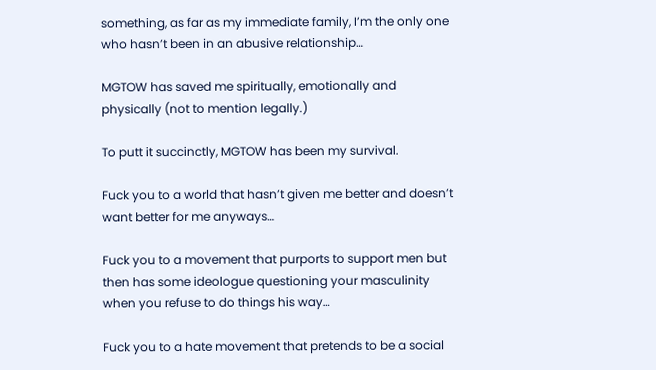something, as far as my immediate family, I’m the only one who hasn’t been in an abusive relationship…

MGTOW has saved me spiritually, emotionally and physically (not to mention legally.)

To putt it succinctly, MGTOW has been my survival.

Fuck you to a world that hasn’t given me better and doesn’t want better for me anyways…

Fuck you to a movement that purports to support men but then has some ideologue questioning your masculinity when you refuse to do things his way…

Fuck you to a hate movement that pretends to be a social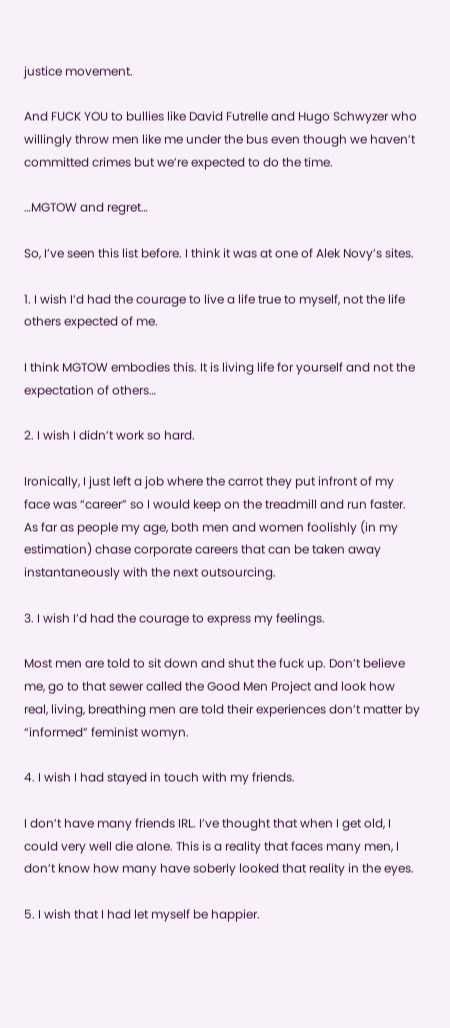justice movement.

And FUCK YOU to bullies like David Futrelle and Hugo Schwyzer who willingly throw men like me under the bus even though we haven’t committed crimes but we’re expected to do the time.

…MGTOW and regret…

So, I’ve seen this list before. I think it was at one of Alek Novy’s sites.

1. I wish I’d had the courage to live a life true to myself, not the life others expected of me.

I think MGTOW embodies this. It is living life for yourself and not the expectation of others…

2. I wish I didn’t work so hard.

Ironically, I just left a job where the carrot they put infront of my face was “career” so I would keep on the treadmill and run faster. As far as people my age, both men and women foolishly (in my estimation) chase corporate careers that can be taken away instantaneously with the next outsourcing.

3. I wish I’d had the courage to express my feelings.

Most men are told to sit down and shut the fuck up. Don’t believe me, go to that sewer called the Good Men Project and look how real, living, breathing men are told their experiences don’t matter by “informed” feminist womyn.

4. I wish I had stayed in touch with my friends.

I don’t have many friends IRL. I’ve thought that when I get old, I could very well die alone. This is a reality that faces many men, I don’t know how many have soberly looked that reality in the eyes.

5. I wish that I had let myself be happier.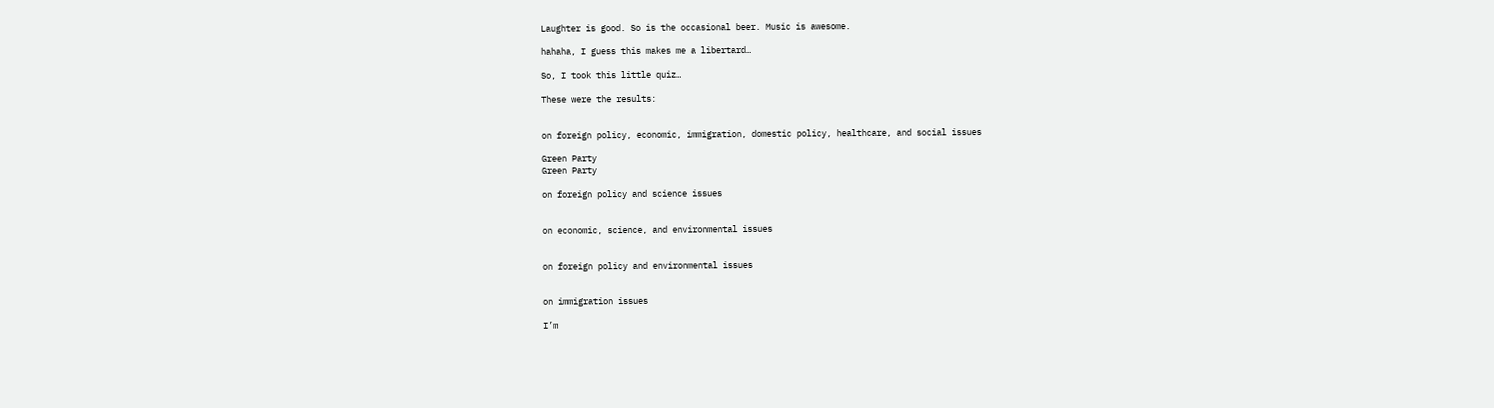Laughter is good. So is the occasional beer. Music is awesome.

hahaha, I guess this makes me a libertard…

So, I took this little quiz…

These were the results:


on foreign policy, economic, immigration, domestic policy, healthcare, and social issues

Green Party
Green Party

on foreign policy and science issues


on economic, science, and environmental issues


on foreign policy and environmental issues


on immigration issues

I’m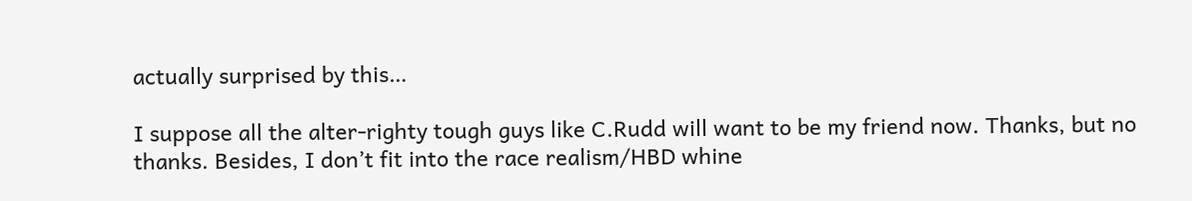actually surprised by this…

I suppose all the alter-righty tough guys like C.Rudd will want to be my friend now. Thanks, but no thanks. Besides, I don’t fit into the race realism/HBD whine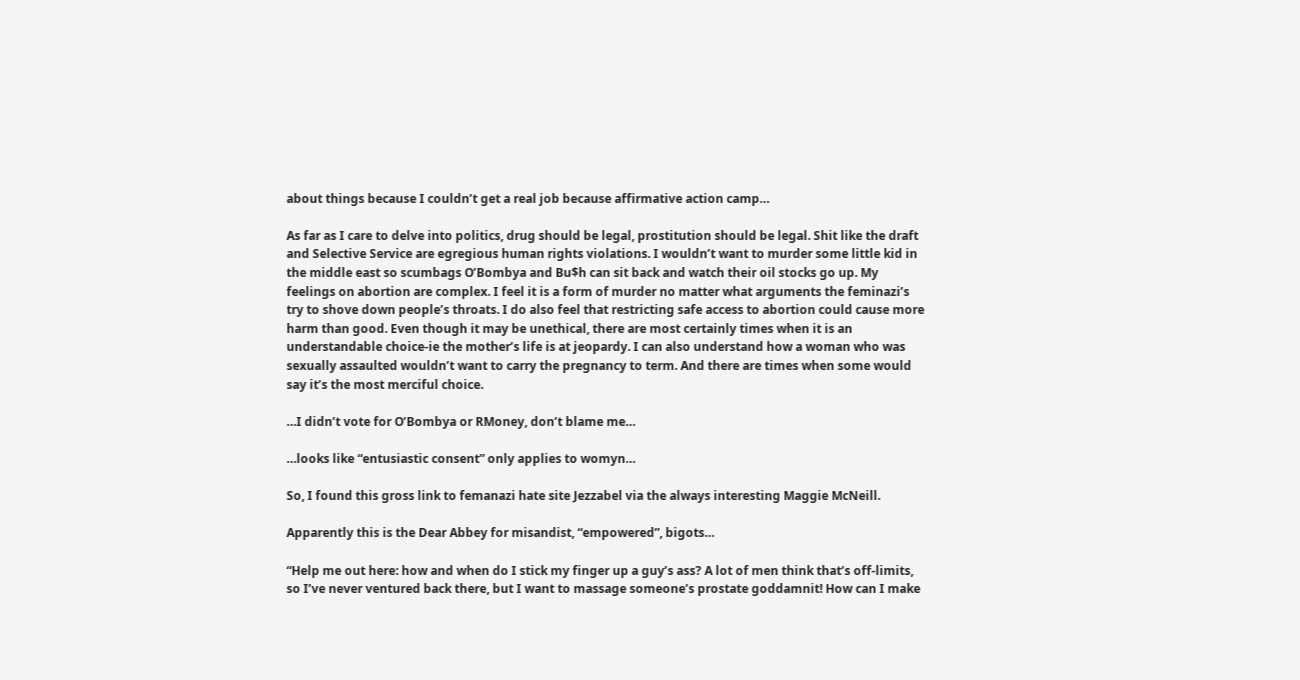about things because I couldn’t get a real job because affirmative action camp…

As far as I care to delve into politics, drug should be legal, prostitution should be legal. Shit like the draft and Selective Service are egregious human rights violations. I wouldn’t want to murder some little kid in the middle east so scumbags O’Bombya and Bu$h can sit back and watch their oil stocks go up. My feelings on abortion are complex. I feel it is a form of murder no matter what arguments the feminazi’s try to shove down people’s throats. I do also feel that restricting safe access to abortion could cause more harm than good. Even though it may be unethical, there are most certainly times when it is an understandable choice-ie the mother’s life is at jeopardy. I can also understand how a woman who was sexually assaulted wouldn’t want to carry the pregnancy to term. And there are times when some would say it’s the most merciful choice.

…I didn’t vote for O’Bombya or RMoney, don’t blame me…

…looks like “entusiastic consent” only applies to womyn…

So, I found this gross link to femanazi hate site Jezzabel via the always interesting Maggie McNeill.

Apparently this is the Dear Abbey for misandist, “empowered”, bigots…

“Help me out here: how and when do I stick my finger up a guy’s ass? A lot of men think that’s off-limits, so I’ve never ventured back there, but I want to massage someone’s prostate goddamnit! How can I make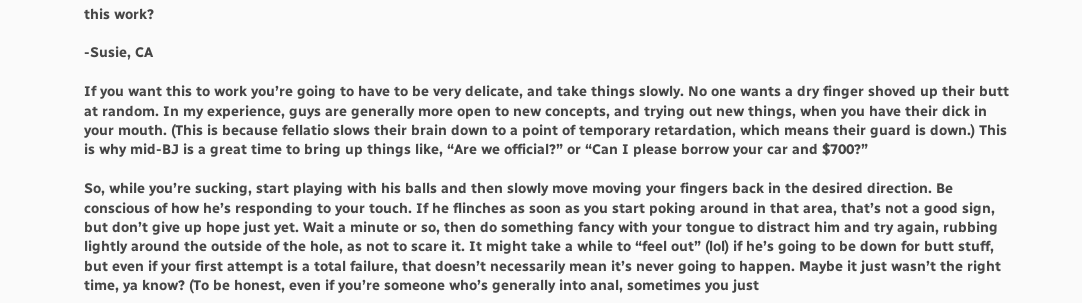this work?

-Susie, CA

If you want this to work you’re going to have to be very delicate, and take things slowly. No one wants a dry finger shoved up their butt at random. In my experience, guys are generally more open to new concepts, and trying out new things, when you have their dick in your mouth. (This is because fellatio slows their brain down to a point of temporary retardation, which means their guard is down.) This is why mid-BJ is a great time to bring up things like, “Are we official?” or “Can I please borrow your car and $700?”

So, while you’re sucking, start playing with his balls and then slowly move moving your fingers back in the desired direction. Be conscious of how he’s responding to your touch. If he flinches as soon as you start poking around in that area, that’s not a good sign, but don’t give up hope just yet. Wait a minute or so, then do something fancy with your tongue to distract him and try again, rubbing lightly around the outside of the hole, as not to scare it. It might take a while to “feel out” (lol) if he’s going to be down for butt stuff, but even if your first attempt is a total failure, that doesn’t necessarily mean it’s never going to happen. Maybe it just wasn’t the right time, ya know? (To be honest, even if you’re someone who’s generally into anal, sometimes you just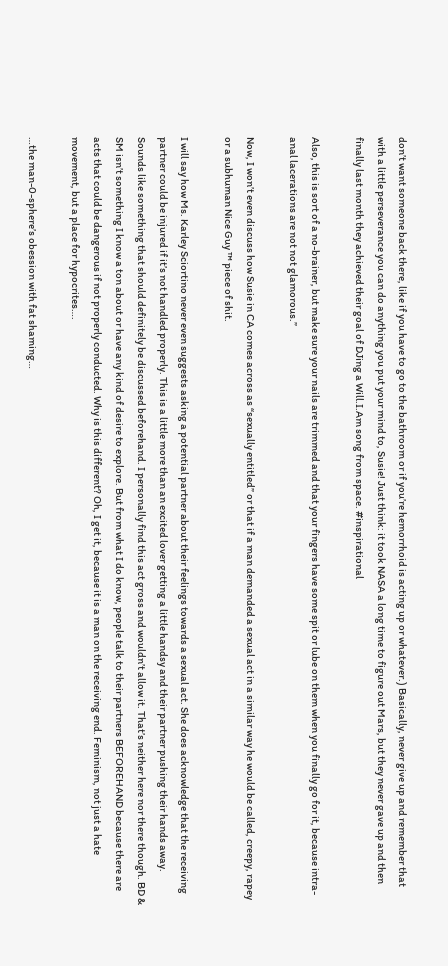don’t want someone back there, like if you have to go to the bathroom or if you’re hemorrhoid is acting up or whatever.) Basically, never give up and remember that with a little perseverance you can do anything you put your mind to, Susie! Just think: it took NASA a long time to figure out Mars, but they never gave up and then finally last month they achieved their goal of DJing a Will.I.Am song from space. #inspirational

Also, this is sort of a no-brainer, but make sure your nails are trimmed and that your fingers have some spit or lube on them when you finally go for it, because intra-anal lacerations are not not glamorous.”

Now, I won’t even discuss how Susie in CA comes across as “sexually entitled” or that if a man demanded a sexual act in a similar way he would be called, creepy, rapey or a subhuman Nice Guy ™ piece of shit.

I will say how Ms. Karley Sciortino never even suggests asking a potential partner about their feelings towards a sexual act. She does acknowledge that the receiving partner could be injured if it’s not handled properly. This is a little more than an excited lover getting a little handsy and their partner pushing their hands away. Sounds like something that should definitely be discussed beforehand. I personally find this act gross and wouldn’t allow it. That’s neither here nor there though. BD & SM isn’t something I know a ton about or have any kind of desire to explore. But from what I do know, people talk to their partners BEFOREHAND because there are acts that could be dangerous if not properly conducted. Why is this different? Oh, I get it, because it is a man on the receiving end. Feminism, not just a hate movement, but a place for hypocrites….

…the man-0-sphere’s obession with fat shaming…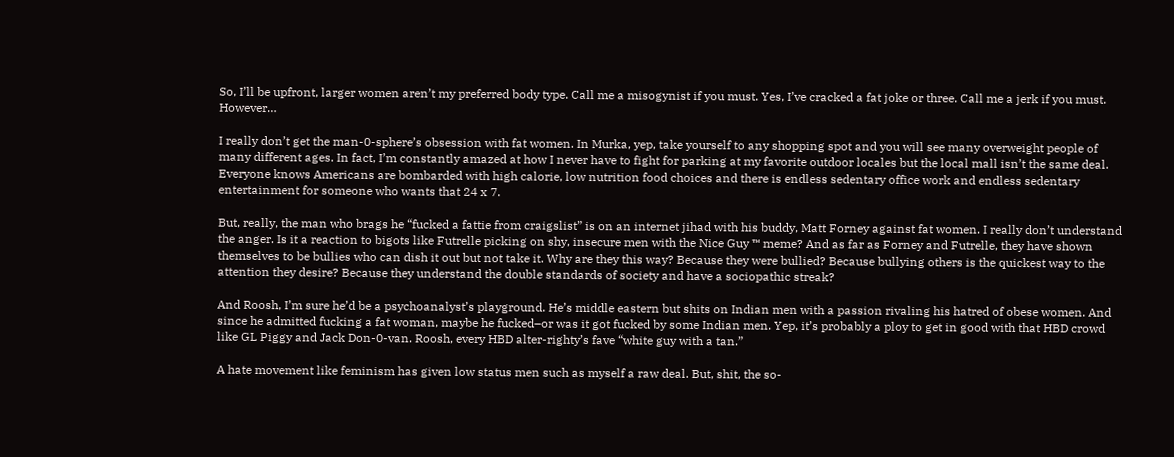So, I’ll be upfront, larger women aren’t my preferred body type. Call me a misogynist if you must. Yes, I’ve cracked a fat joke or three. Call me a jerk if you must. However…

I really don’t get the man-0-sphere’s obsession with fat women. In Murka, yep, take yourself to any shopping spot and you will see many overweight people of many different ages. In fact, I’m constantly amazed at how I never have to fight for parking at my favorite outdoor locales but the local mall isn’t the same deal. Everyone knows Americans are bombarded with high calorie, low nutrition food choices and there is endless sedentary office work and endless sedentary entertainment for someone who wants that 24 x 7.

But, really, the man who brags he “fucked a fattie from craigslist” is on an internet jihad with his buddy, Matt Forney against fat women. I really don’t understand the anger. Is it a reaction to bigots like Futrelle picking on shy, insecure men with the Nice Guy ™ meme? And as far as Forney and Futrelle, they have shown themselves to be bullies who can dish it out but not take it. Why are they this way? Because they were bullied? Because bullying others is the quickest way to the attention they desire? Because they understand the double standards of society and have a sociopathic streak?

And Roosh, I’m sure he’d be a psychoanalyst’s playground. He’s middle eastern but shits on Indian men with a passion rivaling his hatred of obese women. And since he admitted fucking a fat woman, maybe he fucked–or was it got fucked by some Indian men. Yep, it’s probably a ploy to get in good with that HBD crowd like GL Piggy and Jack Don-0-van. Roosh, every HBD alter-righty’s fave “white guy with a tan.”

A hate movement like feminism has given low status men such as myself a raw deal. But, shit, the so-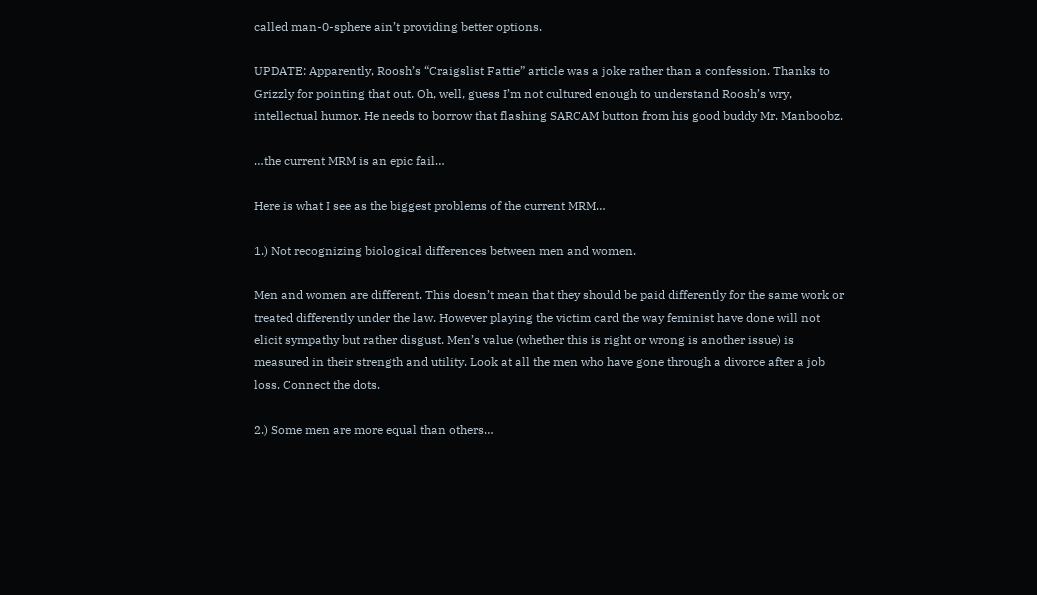called man-0-sphere ain’t providing better options.

UPDATE: Apparently, Roosh’s “Craigslist Fattie” article was a joke rather than a confession. Thanks to Grizzly for pointing that out. Oh, well, guess I’m not cultured enough to understand Roosh’s wry, intellectual humor. He needs to borrow that flashing SARCAM button from his good buddy Mr. Manboobz.

…the current MRM is an epic fail…

Here is what I see as the biggest problems of the current MRM…

1.) Not recognizing biological differences between men and women.

Men and women are different. This doesn’t mean that they should be paid differently for the same work or treated differently under the law. However playing the victim card the way feminist have done will not elicit sympathy but rather disgust. Men’s value (whether this is right or wrong is another issue) is measured in their strength and utility. Look at all the men who have gone through a divorce after a job loss. Connect the dots.

2.) Some men are more equal than others…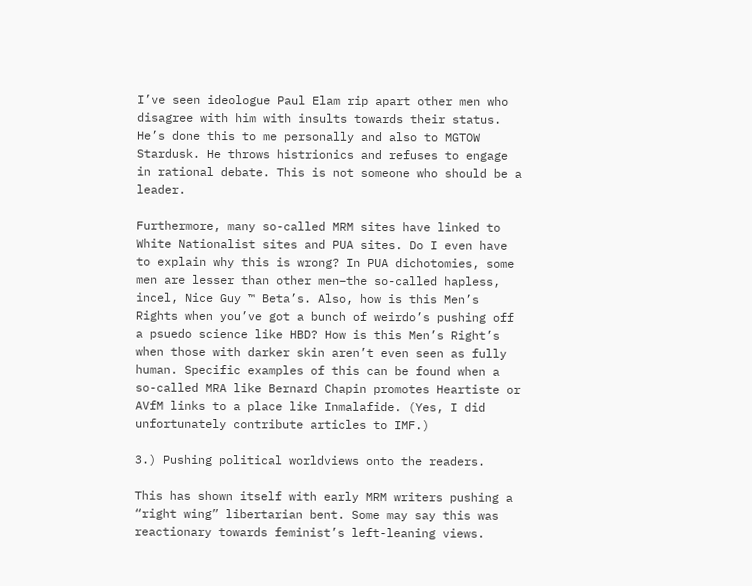I’ve seen ideologue Paul Elam rip apart other men who disagree with him with insults towards their status. He’s done this to me personally and also to MGTOW Stardusk. He throws histrionics and refuses to engage in rational debate. This is not someone who should be a leader.

Furthermore, many so-called MRM sites have linked to White Nationalist sites and PUA sites. Do I even have to explain why this is wrong? In PUA dichotomies, some men are lesser than other men–the so-called hapless, incel, Nice Guy ™ Beta’s. Also, how is this Men’s Rights when you’ve got a bunch of weirdo’s pushing off a psuedo science like HBD? How is this Men’s Right’s when those with darker skin aren’t even seen as fully human. Specific examples of this can be found when a so-called MRA like Bernard Chapin promotes Heartiste or AVfM links to a place like Inmalafide. (Yes, I did unfortunately contribute articles to IMF.)

3.) Pushing political worldviews onto the readers.

This has shown itself with early MRM writers pushing a “right wing” libertarian bent. Some may say this was reactionary towards feminist’s left-leaning views.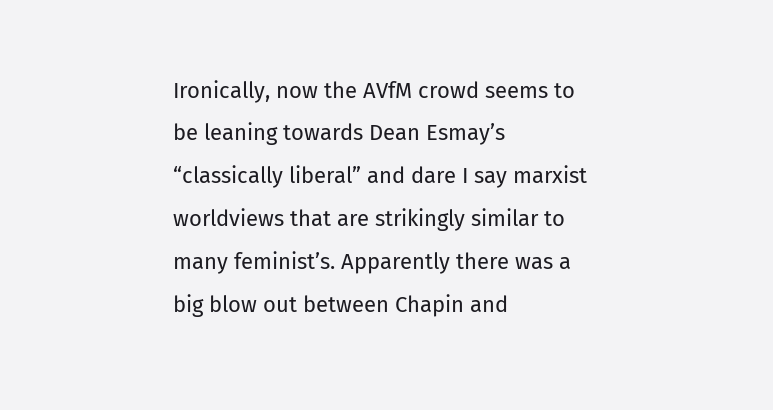Ironically, now the AVfM crowd seems to be leaning towards Dean Esmay’s “classically liberal” and dare I say marxist worldviews that are strikingly similar to many feminist’s. Apparently there was a big blow out between Chapin and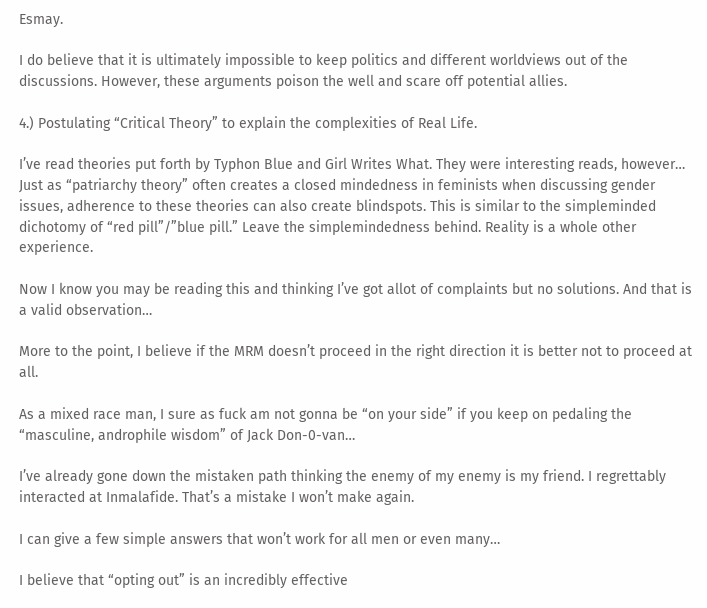Esmay.

I do believe that it is ultimately impossible to keep politics and different worldviews out of the discussions. However, these arguments poison the well and scare off potential allies.

4.) Postulating “Critical Theory” to explain the complexities of Real Life.

I’ve read theories put forth by Typhon Blue and Girl Writes What. They were interesting reads, however… Just as “patriarchy theory” often creates a closed mindedness in feminists when discussing gender issues, adherence to these theories can also create blindspots. This is similar to the simpleminded dichotomy of “red pill”/”blue pill.” Leave the simplemindedness behind. Reality is a whole other experience.

Now I know you may be reading this and thinking I’ve got allot of complaints but no solutions. And that is a valid observation…

More to the point, I believe if the MRM doesn’t proceed in the right direction it is better not to proceed at all.

As a mixed race man, I sure as fuck am not gonna be “on your side” if you keep on pedaling the “masculine, androphile wisdom” of Jack Don-0-van…

I’ve already gone down the mistaken path thinking the enemy of my enemy is my friend. I regrettably interacted at Inmalafide. That’s a mistake I won’t make again.

I can give a few simple answers that won’t work for all men or even many…

I believe that “opting out” is an incredibly effective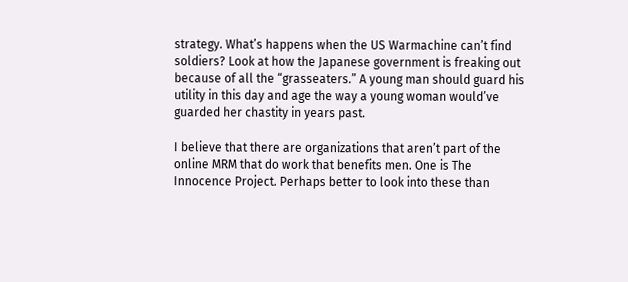strategy. What’s happens when the US Warmachine can’t find soldiers? Look at how the Japanese government is freaking out because of all the “grasseaters.” A young man should guard his utility in this day and age the way a young woman would’ve guarded her chastity in years past.

I believe that there are organizations that aren’t part of the online MRM that do work that benefits men. One is The Innocence Project. Perhaps better to look into these than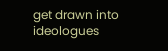get drawn into ideologues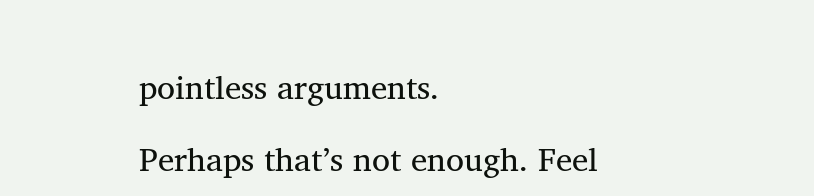pointless arguments.

Perhaps that’s not enough. Feel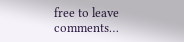free to leave comments…